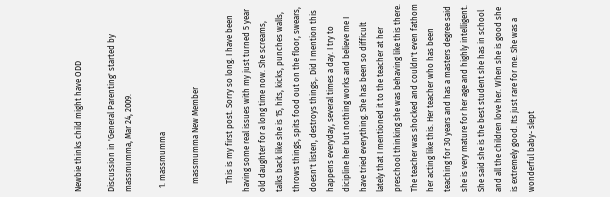Newbie thinks child might have ODD

Discussion in 'General Parenting' started by massmumma, Mar 24, 2009.

  1. massmumma

    massmumma New Member

    This is my first post. Sorry so long. I have been having some real issues with my just turned 5 year old daughter for a long time now. She screams, talks back like she is 15, hits, kicks, punches walls, throws things, spits food out on the floor, swears, doesn't listen, destroys things,. Did I mention this happens everyday, several times a day. I try to dicipline her but nothing works and believe me I have tried everything. She has been so difficult lately that I mentioned it to the teacher at her preschool thinking she was behaving like this there. The teacher was shocked and couldn't even fathom her acting like this. Her teacher who has been teaching for 30 years and has a masters degree said she is very mature for her age and highly intelligent. She said she is the best student she has in school and all the children love her. When she is good she is extremely good. Its just rare for me. She was a wonderful baby- slept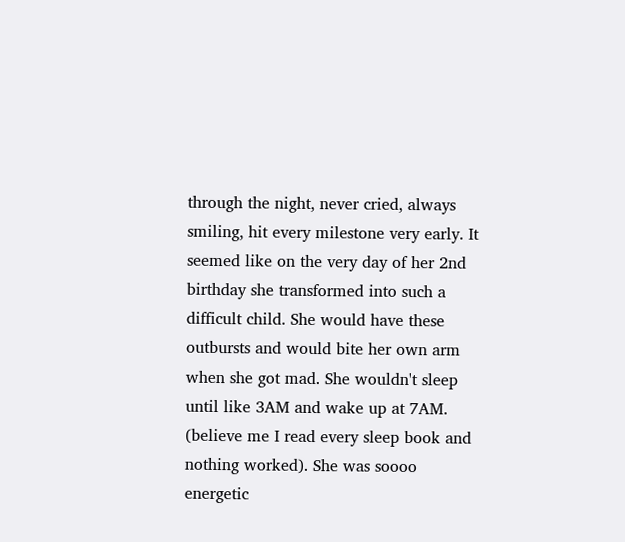through the night, never cried, always smiling, hit every milestone very early. It seemed like on the very day of her 2nd birthday she transformed into such a difficult child. She would have these outbursts and would bite her own arm when she got mad. She wouldn't sleep until like 3AM and wake up at 7AM. (believe me I read every sleep book and nothing worked). She was soooo energetic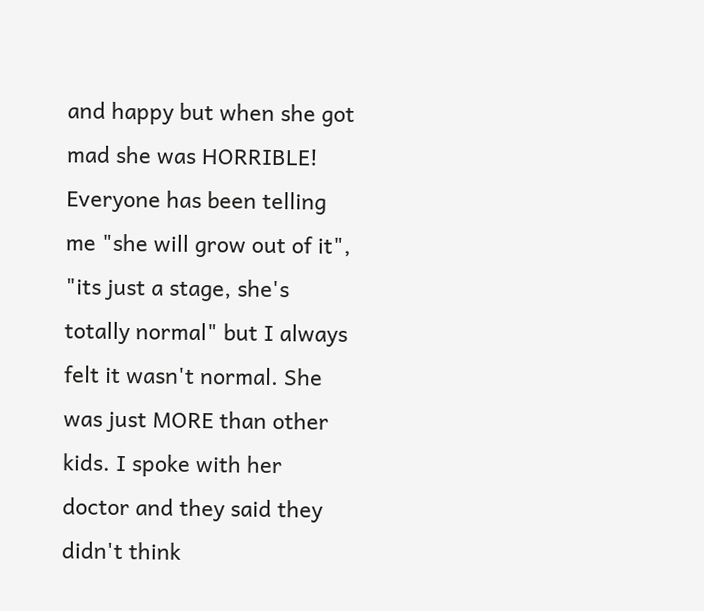and happy but when she got mad she was HORRIBLE! Everyone has been telling me "she will grow out of it", "its just a stage, she's totally normal" but I always felt it wasn't normal. She was just MORE than other kids. I spoke with her doctor and they said they didn't think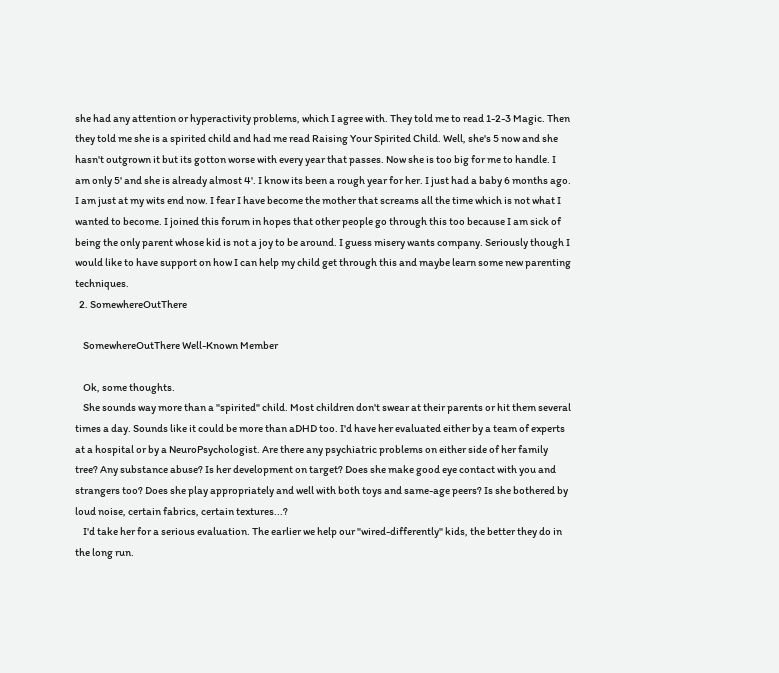she had any attention or hyperactivity problems, which I agree with. They told me to read 1-2-3 Magic. Then they told me she is a spirited child and had me read Raising Your Spirited Child. Well, she's 5 now and she hasn't outgrown it but its gotton worse with every year that passes. Now she is too big for me to handle. I am only 5' and she is already almost 4'. I know its been a rough year for her. I just had a baby 6 months ago. I am just at my wits end now. I fear I have become the mother that screams all the time which is not what I wanted to become. I joined this forum in hopes that other people go through this too because I am sick of being the only parent whose kid is not a joy to be around. I guess misery wants company. Seriously though I would like to have support on how I can help my child get through this and maybe learn some new parenting techniques.
  2. SomewhereOutThere

    SomewhereOutThere Well-Known Member

    Ok, some thoughts.
    She sounds way more than a "spirited" child. Most children don't swear at their parents or hit them several times a day. Sounds like it could be more than aDHD too. I'd have her evaluated either by a team of experts at a hospital or by a NeuroPsychologist. Are there any psychiatric problems on either side of her family tree? Any substance abuse? Is her development on target? Does she make good eye contact with you and strangers too? Does she play appropriately and well with both toys and same-age peers? Is she bothered by loud noise, certain fabrics, certain textures...?
    I'd take her for a serious evaluation. The earlier we help our "wired-differently" kids, the better they do in the long run.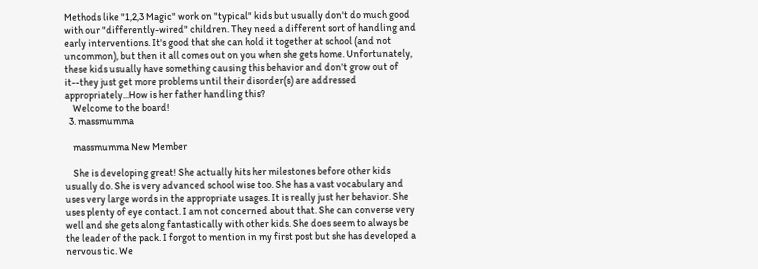Methods like "1,2,3 Magic" work on "typical" kids but usually don't do much good with our "differently-wired" children. They need a different sort of handling and early interventions. It's good that she can hold it together at school (and not uncommon), but then it all comes out on you when she gets home. Unfortunately, these kids usually have something causing this behavior and don't grow out of it--they just get more problems until their disorder(s) are addressed appropriately...How is her father handling this?
    Welcome to the board!
  3. massmumma

    massmumma New Member

    She is developing great! She actually hits her milestones before other kids usually do. She is very advanced school wise too. She has a vast vocabulary and uses very large words in the appropriate usages. It is really just her behavior. She uses plenty of eye contact. I am not concerned about that. She can converse very well and she gets along fantastically with other kids. She does seem to always be the leader of the pack. I forgot to mention in my first post but she has developed a nervous tic. We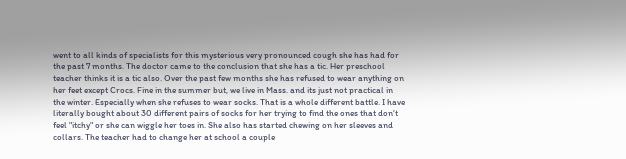went to all kinds of specialists for this mysterious very pronounced cough she has had for the past 7 months. The doctor came to the conclusion that she has a tic. Her preschool teacher thinks it is a tic also. Over the past few months she has refused to wear anything on her feet except Crocs. Fine in the summer but, we live in Mass. and its just not practical in the winter. Especially when she refuses to wear socks. That is a whole different battle. I have literally bought about 30 different pairs of socks for her trying to find the ones that don't feel "itchy" or she can wiggle her toes in. She also has started chewing on her sleeves and collars. The teacher had to change her at school a couple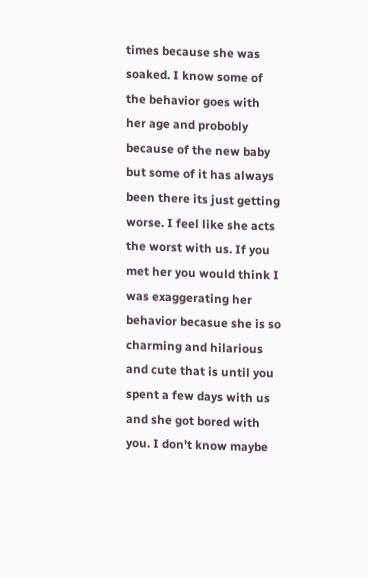times because she was soaked. I know some of the behavior goes with her age and probobly because of the new baby but some of it has always been there its just getting worse. I feel like she acts the worst with us. If you met her you would think I was exaggerating her behavior becasue she is so charming and hilarious and cute that is until you spent a few days with us and she got bored with you. I don't know maybe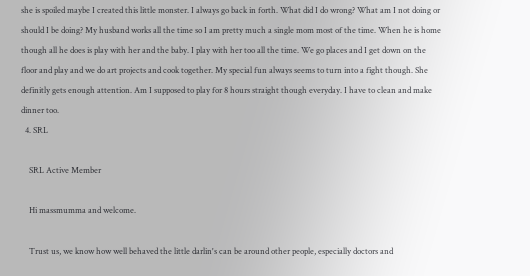she is spoiled maybe I created this little monster. I always go back in forth. What did I do wrong? What am I not doing or should I be doing? My husband works all the time so I am pretty much a single mom most of the time. When he is home though all he does is play with her and the baby. I play with her too all the time. We go places and I get down on the floor and play and we do art projects and cook together. My special fun always seems to turn into a fight though. She definitly gets enough attention. Am I supposed to play for 8 hours straight though everyday. I have to clean and make dinner too.
  4. SRL

    SRL Active Member

    Hi massmumma and welcome.

    Trust us, we know how well behaved the little darlin's can be around other people, especially doctors and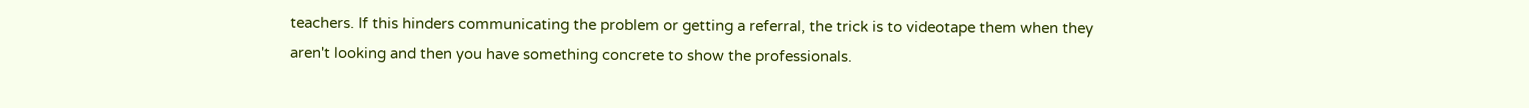teachers. If this hinders communicating the problem or getting a referral, the trick is to videotape them when they aren't looking and then you have something concrete to show the professionals.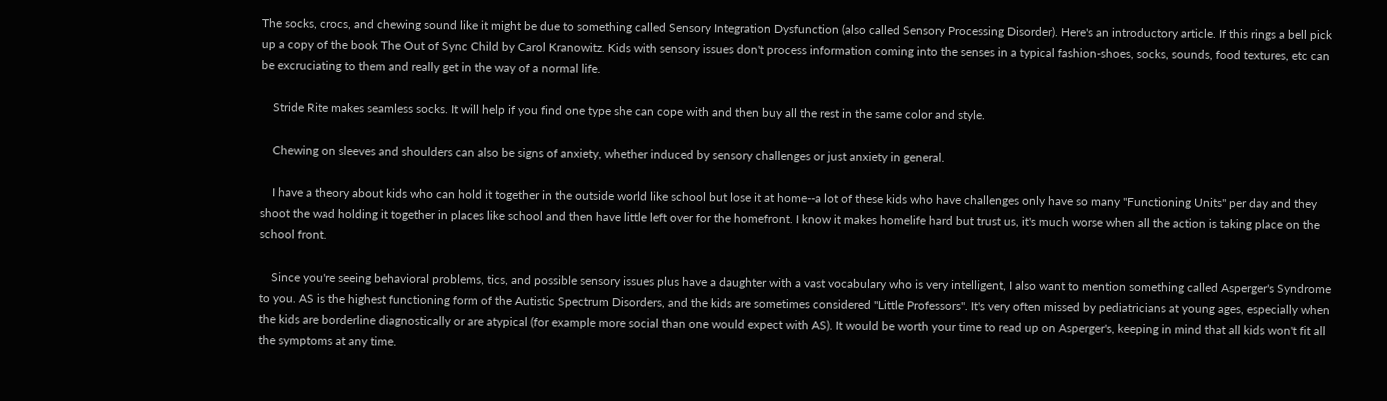The socks, crocs, and chewing sound like it might be due to something called Sensory Integration Dysfunction (also called Sensory Processing Disorder). Here's an introductory article. If this rings a bell pick up a copy of the book The Out of Sync Child by Carol Kranowitz. Kids with sensory issues don't process information coming into the senses in a typical fashion-shoes, socks, sounds, food textures, etc can be excruciating to them and really get in the way of a normal life.

    Stride Rite makes seamless socks. It will help if you find one type she can cope with and then buy all the rest in the same color and style.

    Chewing on sleeves and shoulders can also be signs of anxiety, whether induced by sensory challenges or just anxiety in general.

    I have a theory about kids who can hold it together in the outside world like school but lose it at home--a lot of these kids who have challenges only have so many "Functioning Units" per day and they shoot the wad holding it together in places like school and then have little left over for the homefront. I know it makes homelife hard but trust us, it's much worse when all the action is taking place on the school front.

    Since you're seeing behavioral problems, tics, and possible sensory issues plus have a daughter with a vast vocabulary who is very intelligent, I also want to mention something called Asperger's Syndrome to you. AS is the highest functioning form of the Autistic Spectrum Disorders, and the kids are sometimes considered "Little Professors". It's very often missed by pediatricians at young ages, especially when the kids are borderline diagnostically or are atypical (for example more social than one would expect with AS). It would be worth your time to read up on Asperger's, keeping in mind that all kids won't fit all the symptoms at any time.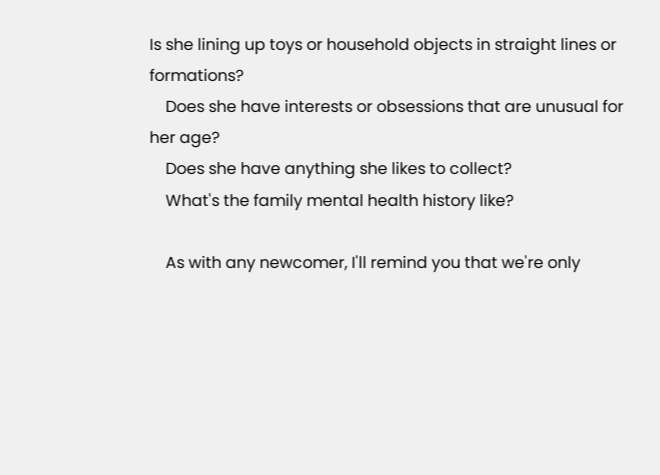Is she lining up toys or household objects in straight lines or formations?
    Does she have interests or obsessions that are unusual for her age?
    Does she have anything she likes to collect?
    What's the family mental health history like?

    As with any newcomer, I'll remind you that we're only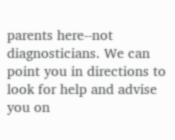parents here--not diagnosticians. We can point you in directions to look for help and advise you on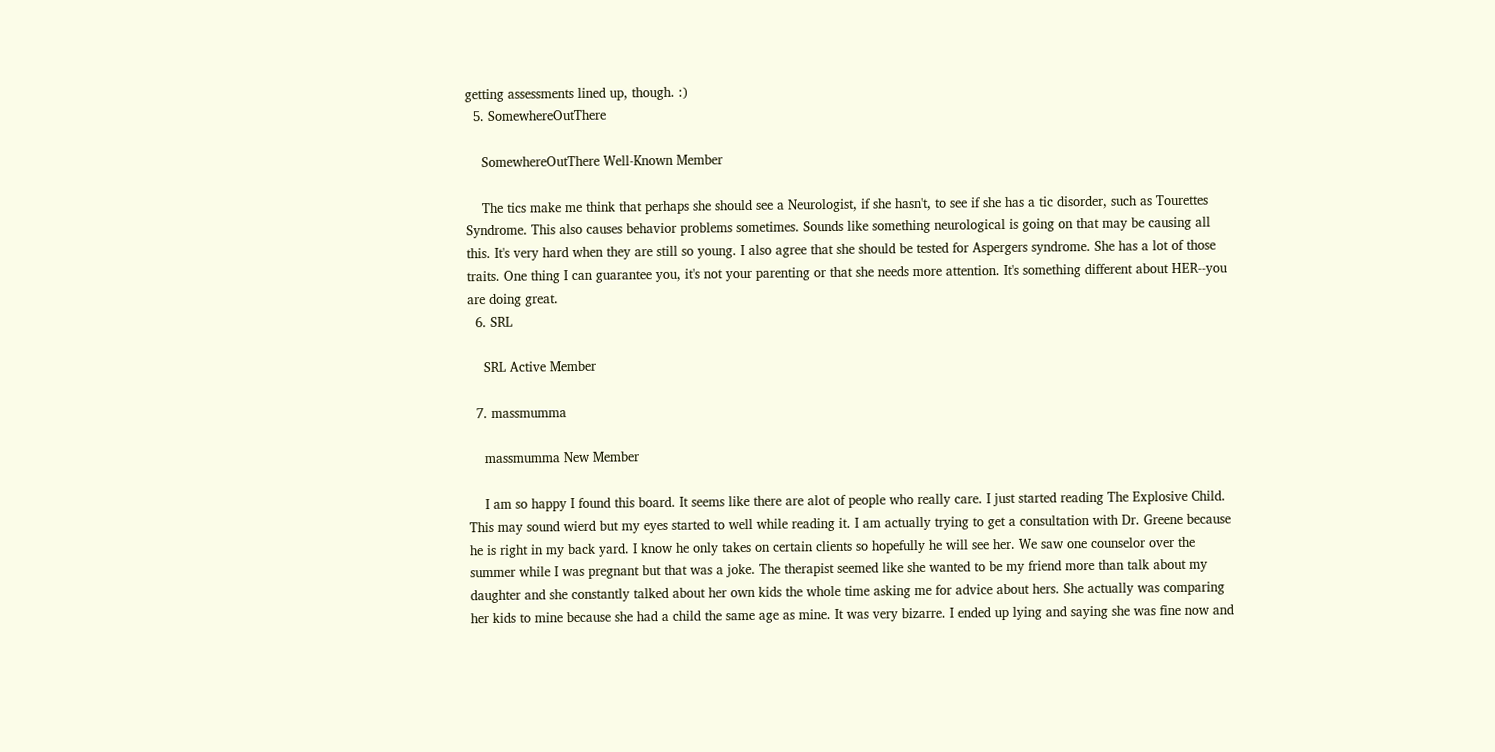getting assessments lined up, though. :)
  5. SomewhereOutThere

    SomewhereOutThere Well-Known Member

    The tics make me think that perhaps she should see a Neurologist, if she hasn't, to see if she has a tic disorder, such as Tourettes Syndrome. This also causes behavior problems sometimes. Sounds like something neurological is going on that may be causing all this. It's very hard when they are still so young. I also agree that she should be tested for Aspergers syndrome. She has a lot of those traits. One thing I can guarantee you, it's not your parenting or that she needs more attention. It's something different about HER--you are doing great.
  6. SRL

    SRL Active Member

  7. massmumma

    massmumma New Member

    I am so happy I found this board. It seems like there are alot of people who really care. I just started reading The Explosive Child. This may sound wierd but my eyes started to well while reading it. I am actually trying to get a consultation with Dr. Greene because he is right in my back yard. I know he only takes on certain clients so hopefully he will see her. We saw one counselor over the summer while I was pregnant but that was a joke. The therapist seemed like she wanted to be my friend more than talk about my daughter and she constantly talked about her own kids the whole time asking me for advice about hers. She actually was comparing her kids to mine because she had a child the same age as mine. It was very bizarre. I ended up lying and saying she was fine now and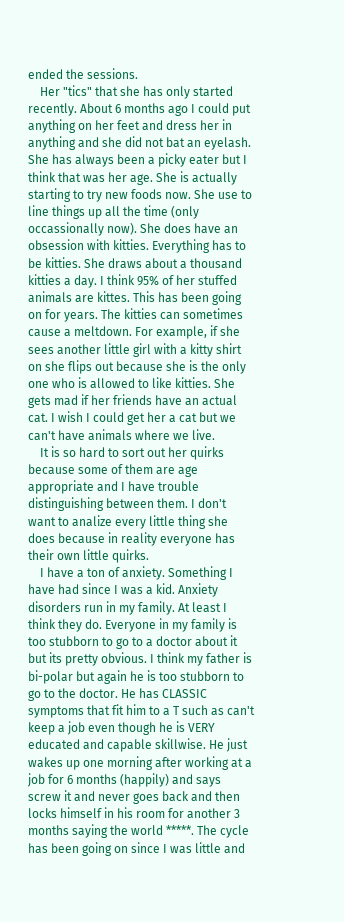ended the sessions.
    Her "tics" that she has only started recently. About 6 months ago I could put anything on her feet and dress her in anything and she did not bat an eyelash. She has always been a picky eater but I think that was her age. She is actually starting to try new foods now. She use to line things up all the time (only occassionally now). She does have an obsession with kitties. Everything has to be kitties. She draws about a thousand kitties a day. I think 95% of her stuffed animals are kittes. This has been going on for years. The kitties can sometimes cause a meltdown. For example, if she sees another little girl with a kitty shirt on she flips out because she is the only one who is allowed to like kitties. She gets mad if her friends have an actual cat. I wish I could get her a cat but we can't have animals where we live.
    It is so hard to sort out her quirks because some of them are age appropriate and I have trouble distinguishing between them. I don't want to analize every little thing she does because in reality everyone has their own little quirks.
    I have a ton of anxiety. Something I have had since I was a kid. Anxiety disorders run in my family. At least I think they do. Everyone in my family is too stubborn to go to a doctor about it but its pretty obvious. I think my father is bi-polar but again he is too stubborn to go to the doctor. He has CLASSIC symptoms that fit him to a T such as can't keep a job even though he is VERY educated and capable skillwise. He just wakes up one morning after working at a job for 6 months (happily) and says screw it and never goes back and then locks himself in his room for another 3 months saying the world *****. The cycle has been going on since I was little and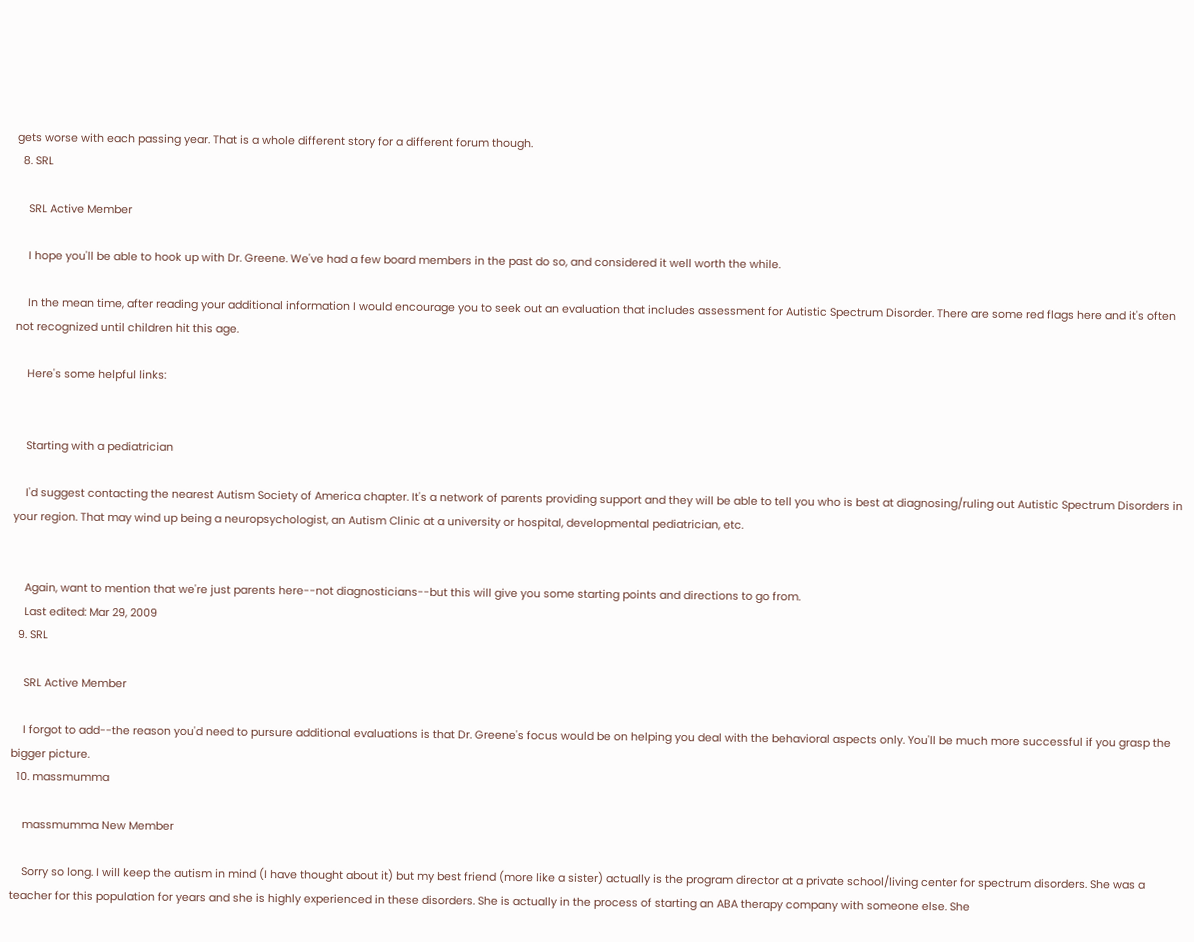gets worse with each passing year. That is a whole different story for a different forum though.
  8. SRL

    SRL Active Member

    I hope you'll be able to hook up with Dr. Greene. We've had a few board members in the past do so, and considered it well worth the while.

    In the mean time, after reading your additional information I would encourage you to seek out an evaluation that includes assessment for Autistic Spectrum Disorder. There are some red flags here and it's often not recognized until children hit this age.

    Here's some helpful links:


    Starting with a pediatrician

    I'd suggest contacting the nearest Autism Society of America chapter. It's a network of parents providing support and they will be able to tell you who is best at diagnosing/ruling out Autistic Spectrum Disorders in your region. That may wind up being a neuropsychologist, an Autism Clinic at a university or hospital, developmental pediatrician, etc.


    Again, want to mention that we're just parents here--not diagnosticians--but this will give you some starting points and directions to go from.
    Last edited: Mar 29, 2009
  9. SRL

    SRL Active Member

    I forgot to add--the reason you'd need to pursure additional evaluations is that Dr. Greene's focus would be on helping you deal with the behavioral aspects only. You'll be much more successful if you grasp the bigger picture.
  10. massmumma

    massmumma New Member

    Sorry so long. I will keep the autism in mind (I have thought about it) but my best friend (more like a sister) actually is the program director at a private school/living center for spectrum disorders. She was a teacher for this population for years and she is highly experienced in these disorders. She is actually in the process of starting an ABA therapy company with someone else. She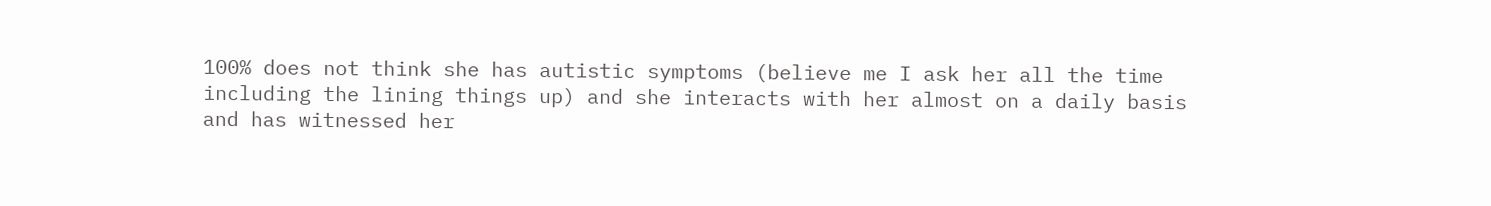100% does not think she has autistic symptoms (believe me I ask her all the time including the lining things up) and she interacts with her almost on a daily basis and has witnessed her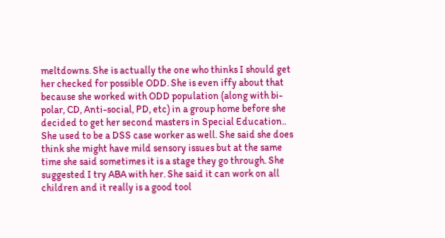meltdowns. She is actually the one who thinks I should get her checked for possible ODD. She is even iffy about that because she worked with ODD population (along with bi-polar, CD, Anti-social, PD, etc) in a group home before she decided to get her second masters in Special Education.. She used to be a DSS case worker as well. She said she does think she might have mild sensory issues but at the same time she said sometimes it is a stage they go through. She suggested I try ABA with her. She said it can work on all children and it really is a good tool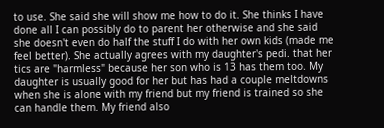to use. She said she will show me how to do it. She thinks I have done all I can possibly do to parent her otherwise and she said she doesn't even do half the stuff I do with her own kids (made me feel better). She actually agrees with my daughter's pedi. that her tics are "harmless" because her son who is 13 has them too. My daughter is usually good for her but has had a couple meltdowns when she is alone with my friend but my friend is trained so she can handle them. My friend also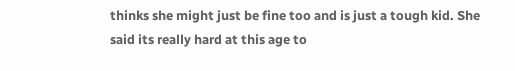thinks she might just be fine too and is just a tough kid. She said its really hard at this age to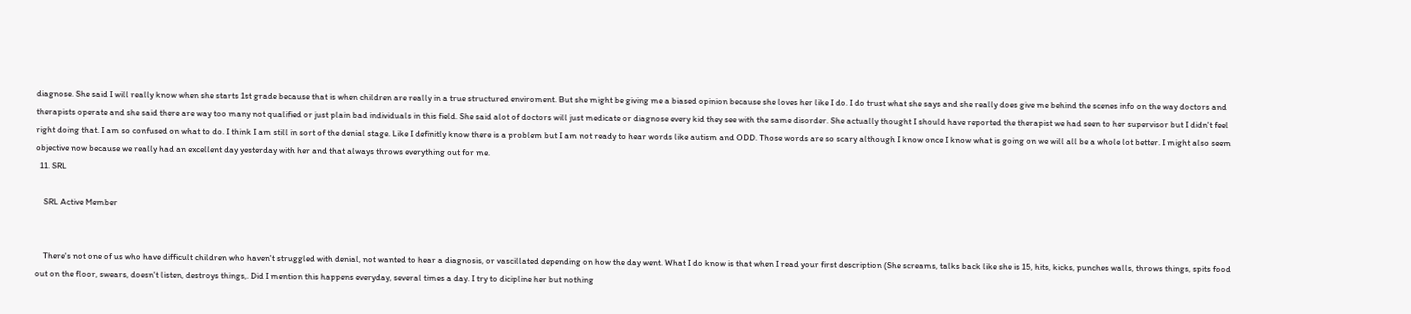diagnose. She said I will really know when she starts 1st grade because that is when children are really in a true structured enviroment. But she might be giving me a biased opinion because she loves her like I do. I do trust what she says and she really does give me behind the scenes info on the way doctors and therapists operate and she said there are way too many not qualified or just plain bad individuals in this field. She said alot of doctors will just medicate or diagnose every kid they see with the same disorder. She actually thought I should have reported the therapist we had seen to her supervisor but I didn't feel right doing that. I am so confused on what to do. I think I am still in sort of the denial stage. Like I definitly know there is a problem but I am not ready to hear words like autism and ODD. Those words are so scary although I know once I know what is going on we will all be a whole lot better. I might also seem objective now because we really had an excellent day yesterday with her and that always throws everything out for me.
  11. SRL

    SRL Active Member


    There's not one of us who have difficult children who haven't struggled with denial, not wanted to hear a diagnosis, or vascillated depending on how the day went. What I do know is that when I read your first description (She screams, talks back like she is 15, hits, kicks, punches walls, throws things, spits food out on the floor, swears, doesn't listen, destroys things,. Did I mention this happens everyday, several times a day. I try to dicipline her but nothing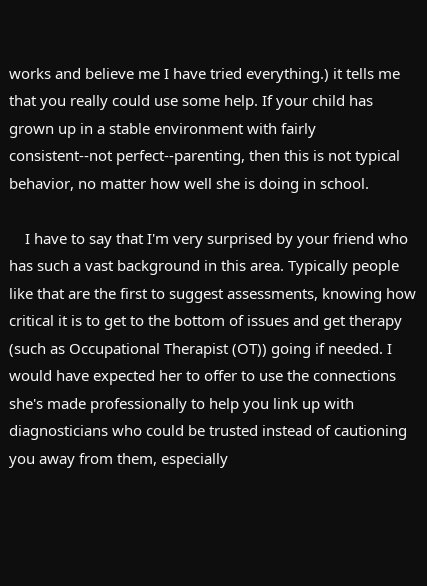works and believe me I have tried everything.) it tells me that you really could use some help. If your child has grown up in a stable environment with fairly consistent--not perfect--parenting, then this is not typical behavior, no matter how well she is doing in school.

    I have to say that I'm very surprised by your friend who has such a vast background in this area. Typically people like that are the first to suggest assessments, knowing how critical it is to get to the bottom of issues and get therapy (such as Occupational Therapist (OT)) going if needed. I would have expected her to offer to use the connections she's made professionally to help you link up with diagnosticians who could be trusted instead of cautioning you away from them, especially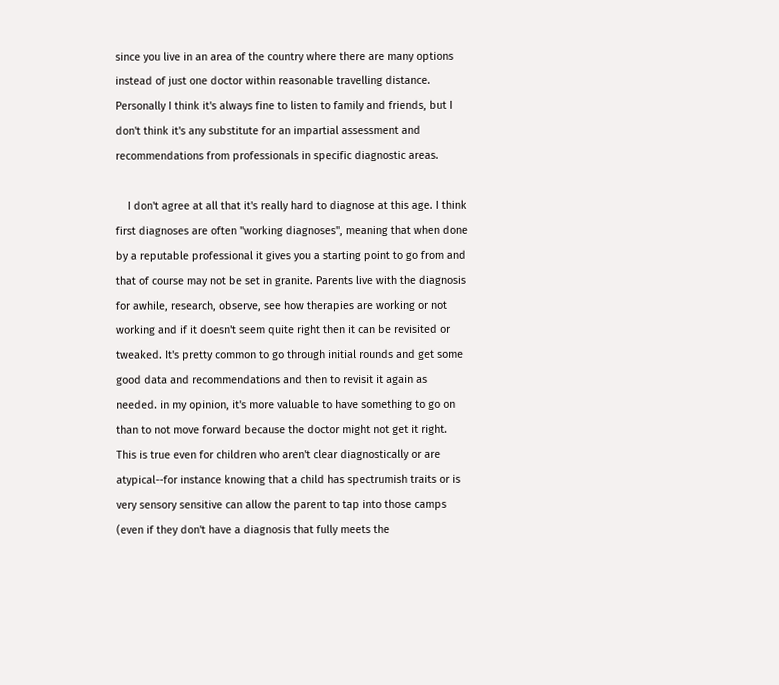since you live in an area of the country where there are many options instead of just one doctor within reasonable travelling distance. Personally I think it's always fine to listen to family and friends, but I don't think it's any substitute for an impartial assessment and recommendations from professionals in specific diagnostic areas.

    I don't agree at all that it's really hard to diagnose at this age. I think first diagnoses are often "working diagnoses", meaning that when done by a reputable professional it gives you a starting point to go from and that of course may not be set in granite. Parents live with the diagnosis for awhile, research, observe, see how therapies are working or not working and if it doesn't seem quite right then it can be revisited or tweaked. It's pretty common to go through initial rounds and get some good data and recommendations and then to revisit it again as needed. in my opinion, it's more valuable to have something to go on than to not move forward because the doctor might not get it right. This is true even for children who aren't clear diagnostically or are atypical--for instance knowing that a child has spectrumish traits or is very sensory sensitive can allow the parent to tap into those camps (even if they don't have a diagnosis that fully meets the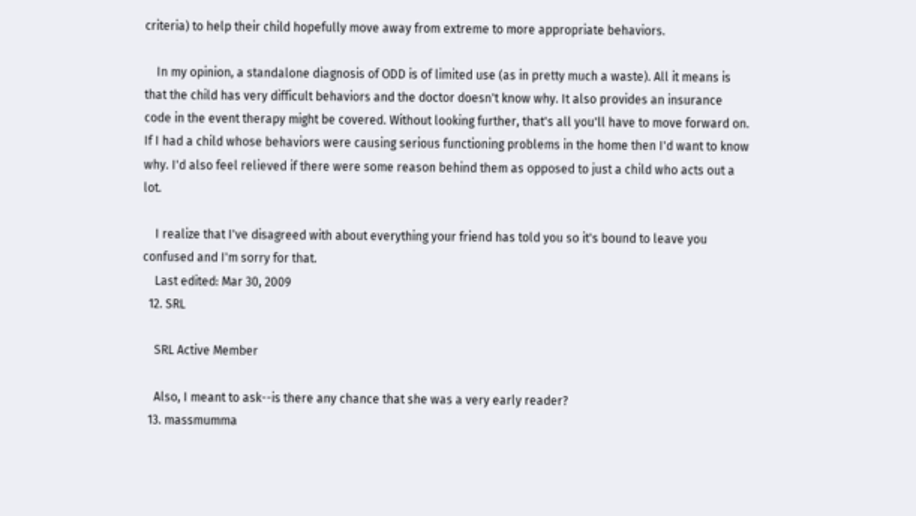criteria) to help their child hopefully move away from extreme to more appropriate behaviors.

    In my opinion, a standalone diagnosis of ODD is of limited use (as in pretty much a waste). All it means is that the child has very difficult behaviors and the doctor doesn't know why. It also provides an insurance code in the event therapy might be covered. Without looking further, that's all you'll have to move forward on. If I had a child whose behaviors were causing serious functioning problems in the home then I'd want to know why. I'd also feel relieved if there were some reason behind them as opposed to just a child who acts out a lot.

    I realize that I've disagreed with about everything your friend has told you so it's bound to leave you confused and I'm sorry for that.
    Last edited: Mar 30, 2009
  12. SRL

    SRL Active Member

    Also, I meant to ask--is there any chance that she was a very early reader?
  13. massmumma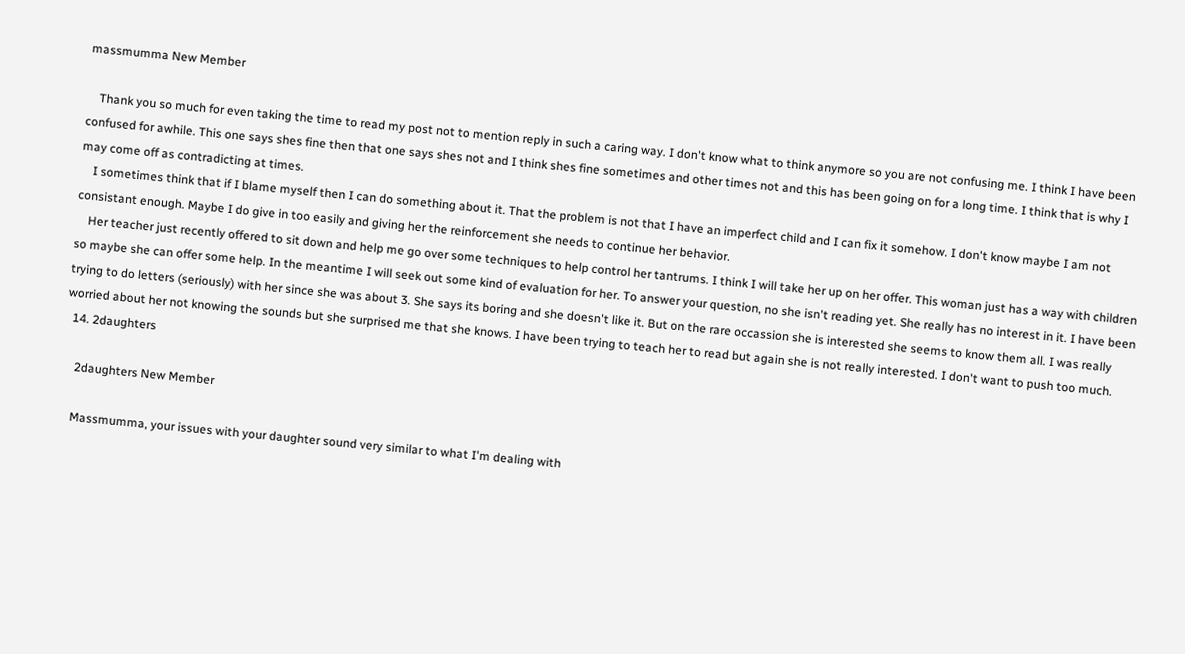massmumma New Member

    Thank you so much for even taking the time to read my post not to mention reply in such a caring way. I don't know what to think anymore so you are not confusing me. I think I have been confused for awhile. This one says shes fine then that one says shes not and I think shes fine sometimes and other times not and this has been going on for a long time. I think that is why I may come off as contradicting at times.
    I sometimes think that if I blame myself then I can do something about it. That the problem is not that I have an imperfect child and I can fix it somehow. I don't know maybe I am not consistant enough. Maybe I do give in too easily and giving her the reinforcement she needs to continue her behavior.
    Her teacher just recently offered to sit down and help me go over some techniques to help control her tantrums. I think I will take her up on her offer. This woman just has a way with children so maybe she can offer some help. In the meantime I will seek out some kind of evaluation for her. To answer your question, no she isn't reading yet. She really has no interest in it. I have been trying to do letters (seriously) with her since she was about 3. She says its boring and she doesn't like it. But on the rare occassion she is interested she seems to know them all. I was really worried about her not knowing the sounds but she surprised me that she knows. I have been trying to teach her to read but again she is not really interested. I don't want to push too much.
  14. 2daughters

    2daughters New Member

    Massmumma, your issues with your daughter sound very similar to what I'm dealing with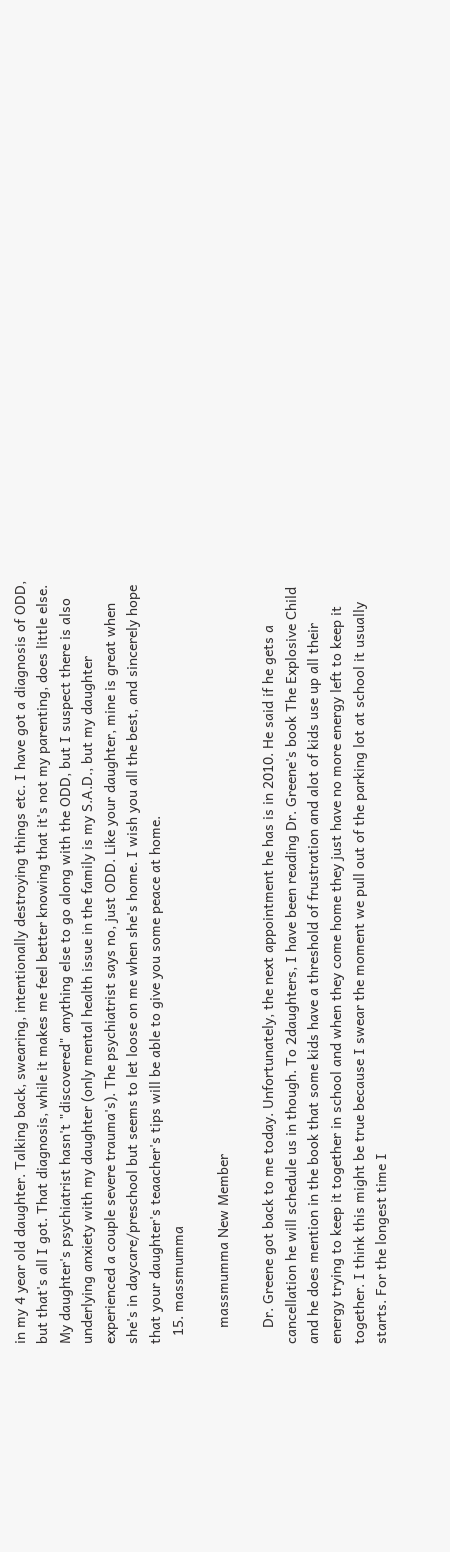in my 4 year old daughter. Talking back, swearing, intentionally destroying things etc. I have got a diagnosis of ODD, but that's all I got. That diagnosis, while it makes me feel better knowing that it's not my parenting, does little else. My daughter's psychiatrist hasn't "discovered" anything else to go along with the ODD, but I suspect there is also underlying anxiety with my daughter (only mental health issue in the family is my S.A.D., but my daughter experienced a couple severe trauma's). The psychiatrist says no, just ODD. Like your daughter, mine is great when she's in daycare/preschool but seems to let loose on me when she's home. I wish you all the best, and sincerely hope that your daughter's teaacher's tips will be able to give you some peace at home.
  15. massmumma

    massmumma New Member

    Dr. Greene got back to me today. Unfortunately, the next appointment he has is in 2010. He said if he gets a cancellation he will schedule us in though. To 2daughters, I have been reading Dr. Greene's book The Explosive Child and he does mention in the book that some kids have a threshold of frustration and alot of kids use up all their energy trying to keep it together in school and when they come home they just have no more energy left to keep it together. I think this might be true because I swear the moment we pull out of the parking lot at school it usually starts. For the longest time I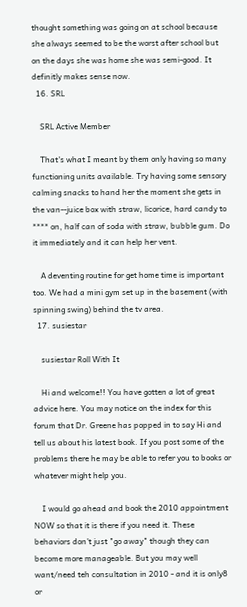thought something was going on at school because she always seemed to be the worst after school but on the days she was home she was semi-good. It definitly makes sense now.
  16. SRL

    SRL Active Member

    That's what I meant by them only having so many functioning units available. Try having some sensory calming snacks to hand her the moment she gets in the van--juice box with straw, licorice, hard candy to **** on, half can of soda with straw, bubble gum. Do it immediately and it can help her vent.

    A deventing routine for get home time is important too. We had a mini gym set up in the basement (with spinning swing) behind the tv area.
  17. susiestar

    susiestar Roll With It

    Hi and welcome!! You have gotten a lot of great advice here. You may notice on the index for this forum that Dr. Greene has popped in to say Hi and tell us about his latest book. If you post some of the problems there he may be able to refer you to books or whatever might help you.

    I would go ahead and book the 2010 appointment NOW so that it is there if you need it. These behaviors don't just "go away" though they can become more manageable. But you may well want/need teh consultation in 2010 - and it is only8 or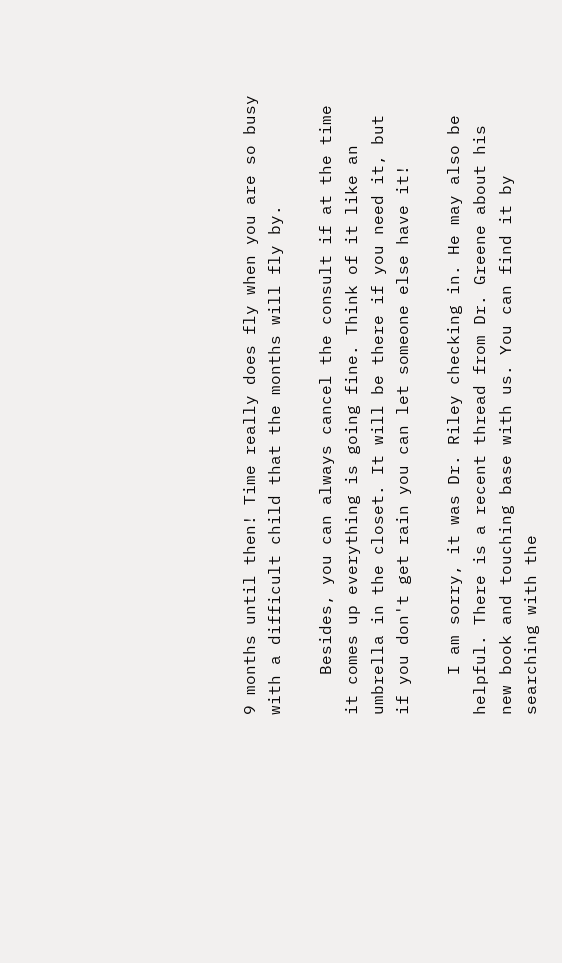9 months until then! Time really does fly when you are so busy with a difficult child that the months will fly by.

    Besides, you can always cancel the consult if at the time it comes up everything is going fine. Think of it like an umbrella in the closet. It will be there if you need it, but if you don't get rain you can let someone else have it!

    I am sorry, it was Dr. Riley checking in. He may also be helpful. There is a recent thread from Dr. Greene about his new book and touching base with us. You can find it by searching with the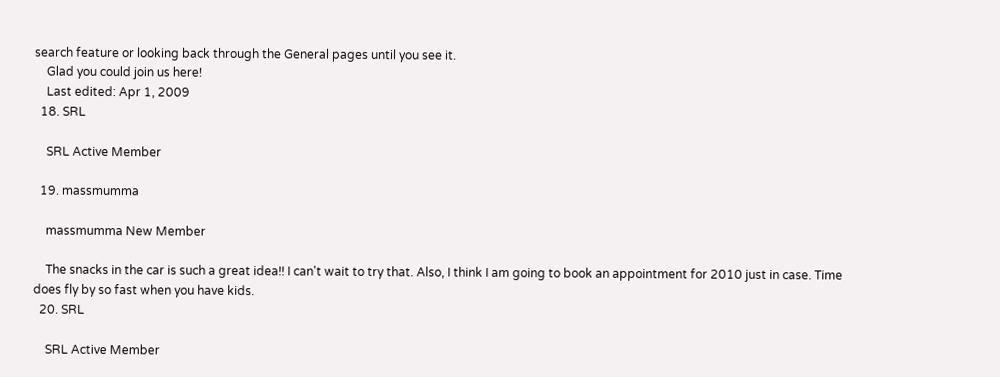search feature or looking back through the General pages until you see it.
    Glad you could join us here!
    Last edited: Apr 1, 2009
  18. SRL

    SRL Active Member

  19. massmumma

    massmumma New Member

    The snacks in the car is such a great idea!! I can't wait to try that. Also, I think I am going to book an appointment for 2010 just in case. Time does fly by so fast when you have kids.
  20. SRL

    SRL Active Member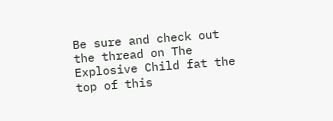Be sure and check out the thread on The Explosive Child fat the top of this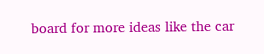board for more ideas like the car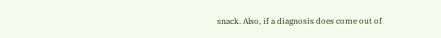snack. Also, if a diagnosis does come out of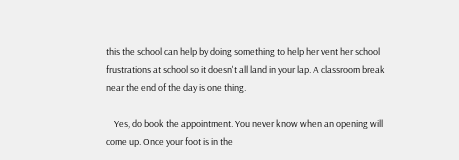this the school can help by doing something to help her vent her school frustrations at school so it doesn't all land in your lap. A classroom break near the end of the day is one thing.

    Yes, do book the appointment. You never know when an opening will come up. Once your foot is in the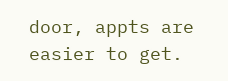door, appts are easier to get.